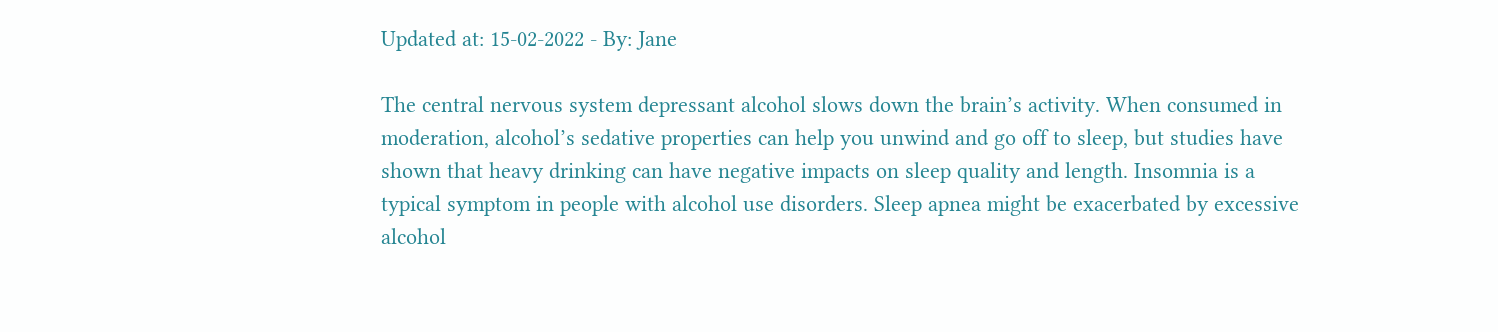Updated at: 15-02-2022 - By: Jane

The central nervous system depressant alcohol slows down the brain’s activity. When consumed in moderation, alcohol’s sedative properties can help you unwind and go off to sleep, but studies have shown that heavy drinking can have negative impacts on sleep quality and length. Insomnia is a typical symptom in people with alcohol use disorders. Sleep apnea might be exacerbated by excessive alcohol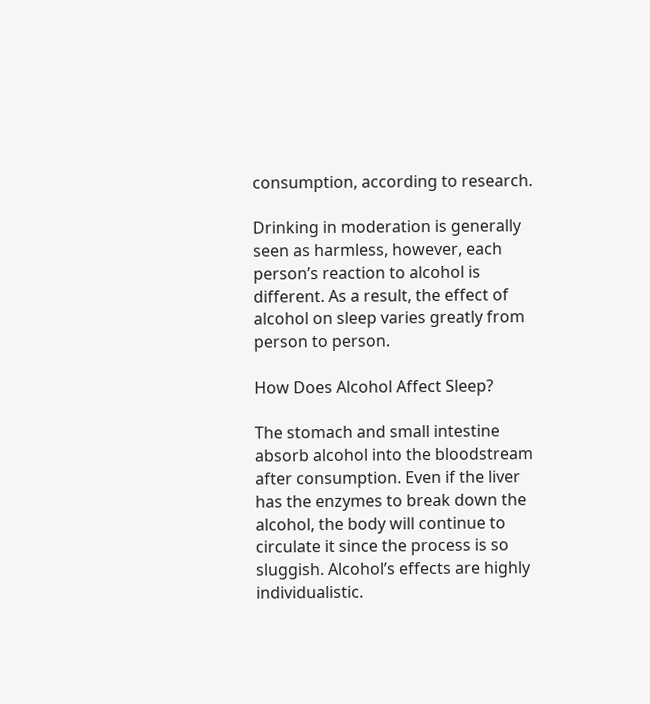consumption, according to research.

Drinking in moderation is generally seen as harmless, however, each person’s reaction to alcohol is different. As a result, the effect of alcohol on sleep varies greatly from person to person.

How Does Alcohol Affect Sleep?

The stomach and small intestine absorb alcohol into the bloodstream after consumption. Even if the liver has the enzymes to break down the alcohol, the body will continue to circulate it since the process is so sluggish. Alcohol’s effects are highly individualistic.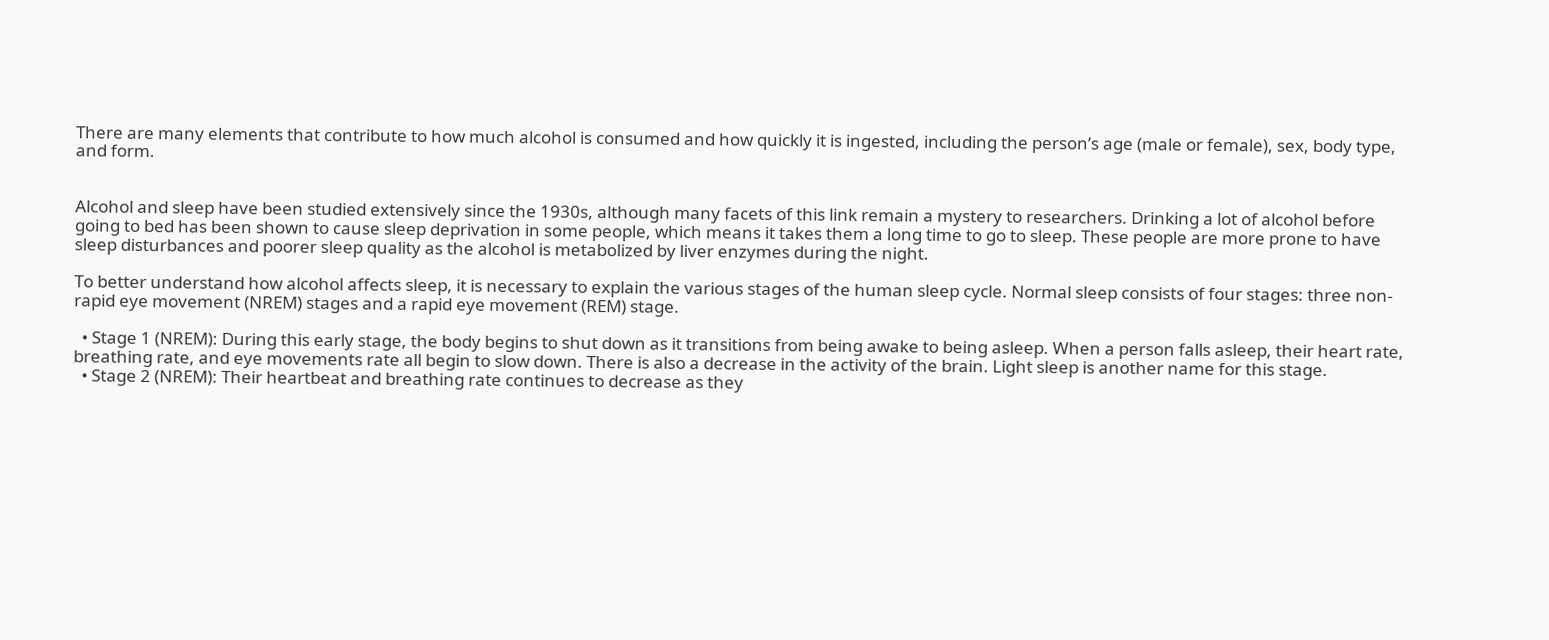There are many elements that contribute to how much alcohol is consumed and how quickly it is ingested, including the person’s age (male or female), sex, body type, and form.


Alcohol and sleep have been studied extensively since the 1930s, although many facets of this link remain a mystery to researchers. Drinking a lot of alcohol before going to bed has been shown to cause sleep deprivation in some people, which means it takes them a long time to go to sleep. These people are more prone to have sleep disturbances and poorer sleep quality as the alcohol is metabolized by liver enzymes during the night.

To better understand how alcohol affects sleep, it is necessary to explain the various stages of the human sleep cycle. Normal sleep consists of four stages: three non-rapid eye movement (NREM) stages and a rapid eye movement (REM) stage.

  • Stage 1 (NREM): During this early stage, the body begins to shut down as it transitions from being awake to being asleep. When a person falls asleep, their heart rate, breathing rate, and eye movements rate all begin to slow down. There is also a decrease in the activity of the brain. Light sleep is another name for this stage.
  • Stage 2 (NREM): Their heartbeat and breathing rate continues to decrease as they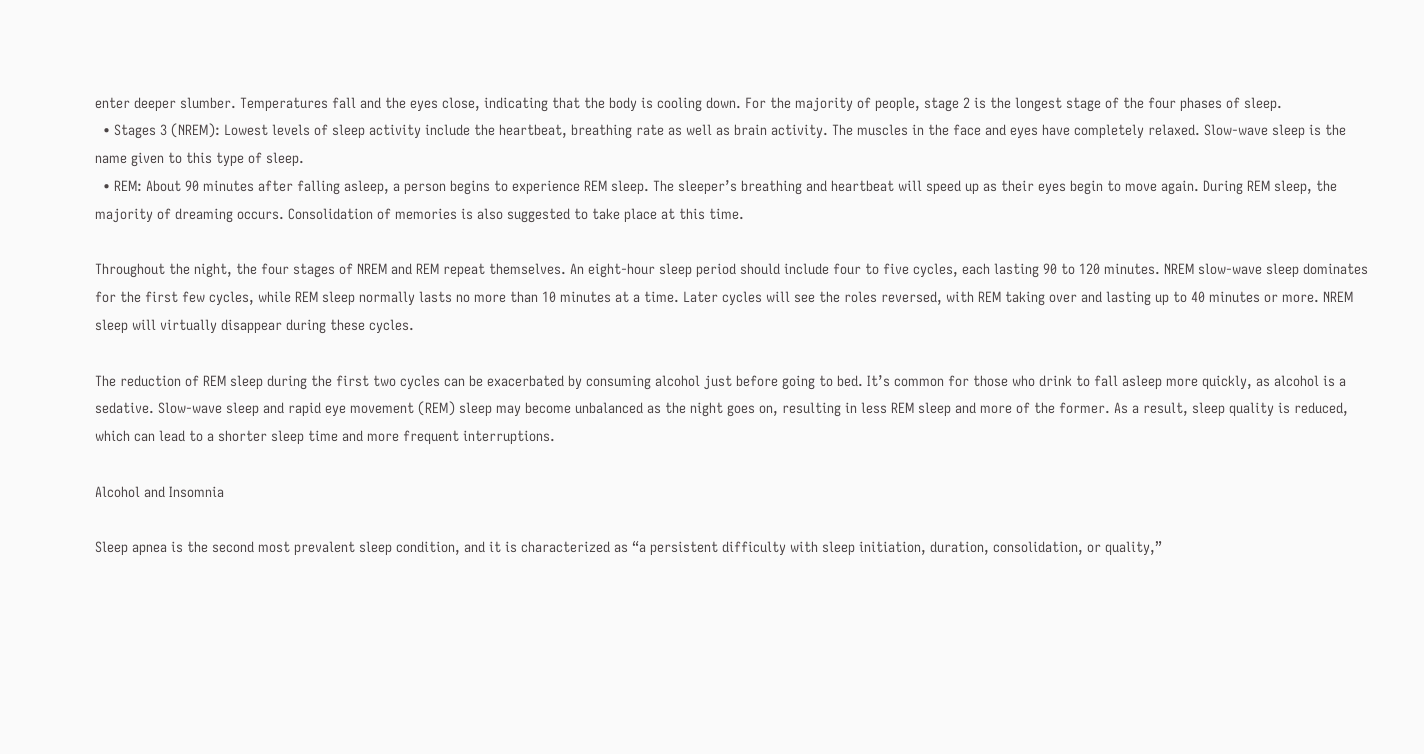enter deeper slumber. Temperatures fall and the eyes close, indicating that the body is cooling down. For the majority of people, stage 2 is the longest stage of the four phases of sleep.
  • Stages 3 (NREM): Lowest levels of sleep activity include the heartbeat, breathing rate as well as brain activity. The muscles in the face and eyes have completely relaxed. Slow-wave sleep is the name given to this type of sleep.
  • REM: About 90 minutes after falling asleep, a person begins to experience REM sleep. The sleeper’s breathing and heartbeat will speed up as their eyes begin to move again. During REM sleep, the majority of dreaming occurs. Consolidation of memories is also suggested to take place at this time.

Throughout the night, the four stages of NREM and REM repeat themselves. An eight-hour sleep period should include four to five cycles, each lasting 90 to 120 minutes. NREM slow-wave sleep dominates for the first few cycles, while REM sleep normally lasts no more than 10 minutes at a time. Later cycles will see the roles reversed, with REM taking over and lasting up to 40 minutes or more. NREM sleep will virtually disappear during these cycles.

The reduction of REM sleep during the first two cycles can be exacerbated by consuming alcohol just before going to bed. It’s common for those who drink to fall asleep more quickly, as alcohol is a sedative. Slow-wave sleep and rapid eye movement (REM) sleep may become unbalanced as the night goes on, resulting in less REM sleep and more of the former. As a result, sleep quality is reduced, which can lead to a shorter sleep time and more frequent interruptions.

Alcohol and Insomnia

Sleep apnea is the second most prevalent sleep condition, and it is characterized as “a persistent difficulty with sleep initiation, duration, consolidation, or quality,”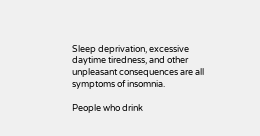Sleep deprivation, excessive daytime tiredness, and other unpleasant consequences are all symptoms of insomnia.

People who drink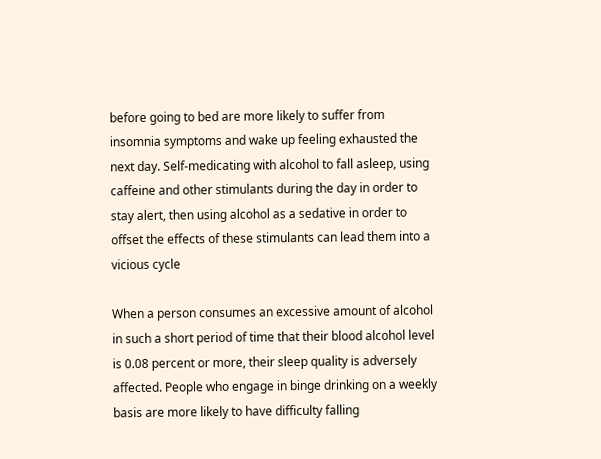before going to bed are more likely to suffer from insomnia symptoms and wake up feeling exhausted the next day. Self-medicating with alcohol to fall asleep, using caffeine and other stimulants during the day in order to stay alert, then using alcohol as a sedative in order to offset the effects of these stimulants can lead them into a vicious cycle

When a person consumes an excessive amount of alcohol in such a short period of time that their blood alcohol level is 0.08 percent or more, their sleep quality is adversely affected. People who engage in binge drinking on a weekly basis are more likely to have difficulty falling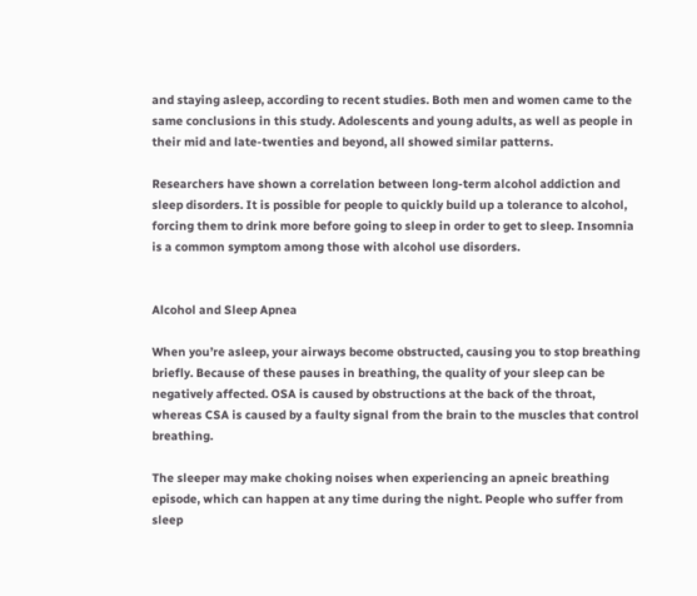and staying asleep, according to recent studies. Both men and women came to the same conclusions in this study. Adolescents and young adults, as well as people in their mid and late-twenties and beyond, all showed similar patterns.

Researchers have shown a correlation between long-term alcohol addiction and sleep disorders. It is possible for people to quickly build up a tolerance to alcohol, forcing them to drink more before going to sleep in order to get to sleep. Insomnia is a common symptom among those with alcohol use disorders.


Alcohol and Sleep Apnea

When you’re asleep, your airways become obstructed, causing you to stop breathing briefly. Because of these pauses in breathing, the quality of your sleep can be negatively affected. OSA is caused by obstructions at the back of the throat, whereas CSA is caused by a faulty signal from the brain to the muscles that control breathing.

The sleeper may make choking noises when experiencing an apneic breathing episode, which can happen at any time during the night. People who suffer from sleep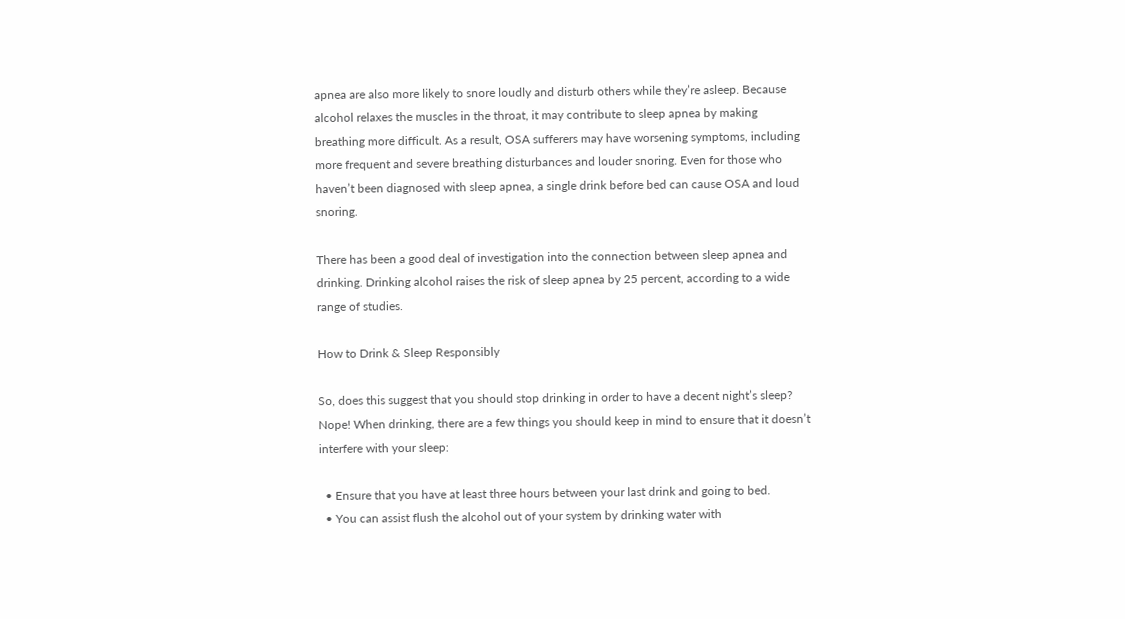apnea are also more likely to snore loudly and disturb others while they’re asleep. Because alcohol relaxes the muscles in the throat, it may contribute to sleep apnea by making breathing more difficult. As a result, OSA sufferers may have worsening symptoms, including more frequent and severe breathing disturbances and louder snoring. Even for those who haven’t been diagnosed with sleep apnea, a single drink before bed can cause OSA and loud snoring.

There has been a good deal of investigation into the connection between sleep apnea and drinking. Drinking alcohol raises the risk of sleep apnea by 25 percent, according to a wide range of studies.

How to Drink & Sleep Responsibly

So, does this suggest that you should stop drinking in order to have a decent night’s sleep? Nope! When drinking, there are a few things you should keep in mind to ensure that it doesn’t interfere with your sleep:

  • Ensure that you have at least three hours between your last drink and going to bed.
  • You can assist flush the alcohol out of your system by drinking water with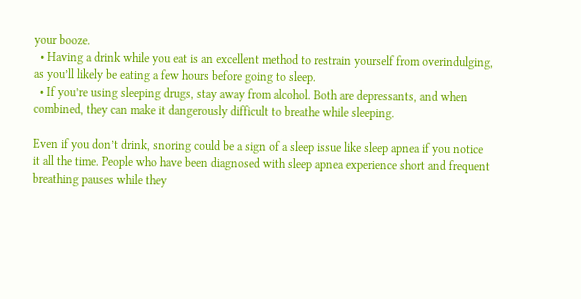your booze.
  • Having a drink while you eat is an excellent method to restrain yourself from overindulging, as you’ll likely be eating a few hours before going to sleep.
  • If you’re using sleeping drugs, stay away from alcohol. Both are depressants, and when combined, they can make it dangerously difficult to breathe while sleeping.

Even if you don’t drink, snoring could be a sign of a sleep issue like sleep apnea if you notice it all the time. People who have been diagnosed with sleep apnea experience short and frequent breathing pauses while they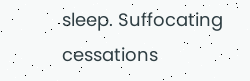sleep. Suffocating cessations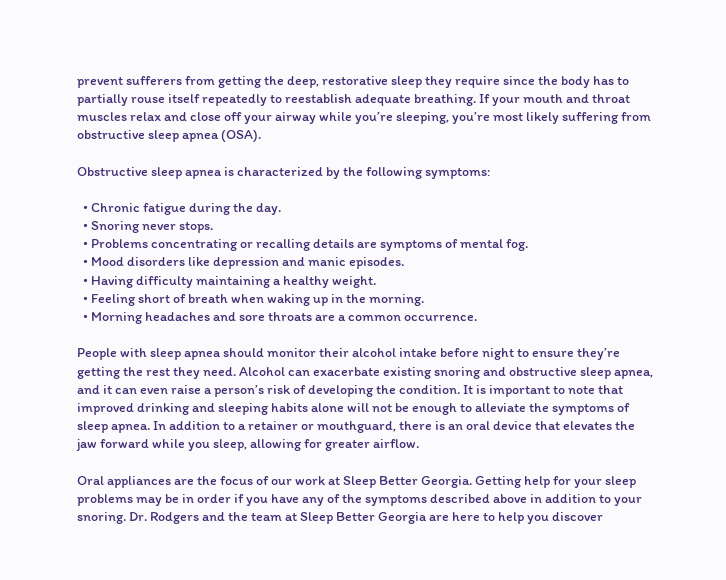prevent sufferers from getting the deep, restorative sleep they require since the body has to partially rouse itself repeatedly to reestablish adequate breathing. If your mouth and throat muscles relax and close off your airway while you’re sleeping, you’re most likely suffering from obstructive sleep apnea (OSA).

Obstructive sleep apnea is characterized by the following symptoms:

  • Chronic fatigue during the day.
  • Snoring never stops.
  • Problems concentrating or recalling details are symptoms of mental fog.
  • Mood disorders like depression and manic episodes.
  • Having difficulty maintaining a healthy weight.
  • Feeling short of breath when waking up in the morning.
  • Morning headaches and sore throats are a common occurrence.

People with sleep apnea should monitor their alcohol intake before night to ensure they’re getting the rest they need. Alcohol can exacerbate existing snoring and obstructive sleep apnea, and it can even raise a person’s risk of developing the condition. It is important to note that improved drinking and sleeping habits alone will not be enough to alleviate the symptoms of sleep apnea. In addition to a retainer or mouthguard, there is an oral device that elevates the jaw forward while you sleep, allowing for greater airflow.

Oral appliances are the focus of our work at Sleep Better Georgia. Getting help for your sleep problems may be in order if you have any of the symptoms described above in addition to your snoring. Dr. Rodgers and the team at Sleep Better Georgia are here to help you discover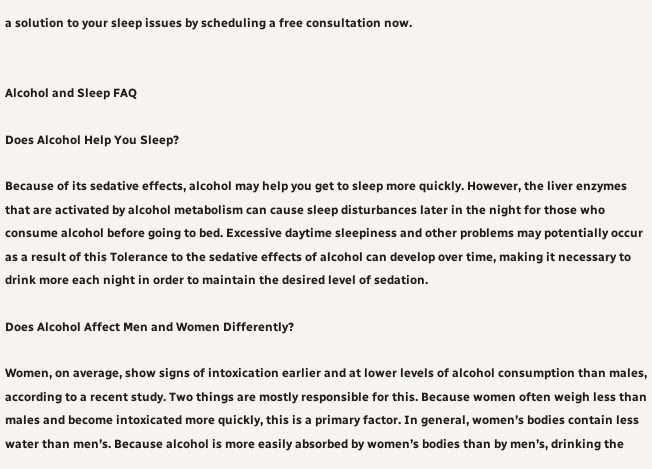a solution to your sleep issues by scheduling a free consultation now.


Alcohol and Sleep FAQ

Does Alcohol Help You Sleep?

Because of its sedative effects, alcohol may help you get to sleep more quickly. However, the liver enzymes that are activated by alcohol metabolism can cause sleep disturbances later in the night for those who consume alcohol before going to bed. Excessive daytime sleepiness and other problems may potentially occur as a result of this Tolerance to the sedative effects of alcohol can develop over time, making it necessary to drink more each night in order to maintain the desired level of sedation.

Does Alcohol Affect Men and Women Differently?

Women, on average, show signs of intoxication earlier and at lower levels of alcohol consumption than males, according to a recent study. Two things are mostly responsible for this. Because women often weigh less than males and become intoxicated more quickly, this is a primary factor. In general, women’s bodies contain less water than men’s. Because alcohol is more easily absorbed by women’s bodies than by men’s, drinking the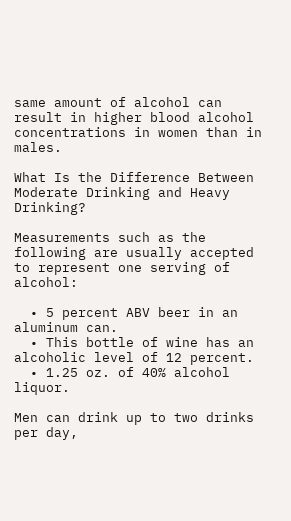same amount of alcohol can result in higher blood alcohol concentrations in women than in males.

What Is the Difference Between Moderate Drinking and Heavy Drinking?

Measurements such as the following are usually accepted to represent one serving of alcohol:

  • 5 percent ABV beer in an aluminum can.
  • This bottle of wine has an alcoholic level of 12 percent.
  • 1.25 oz. of 40% alcohol liquor.

Men can drink up to two drinks per day,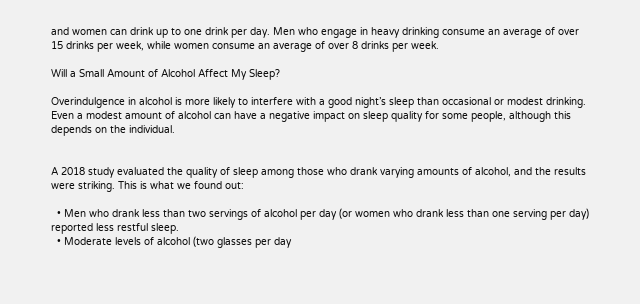and women can drink up to one drink per day. Men who engage in heavy drinking consume an average of over 15 drinks per week, while women consume an average of over 8 drinks per week.

Will a Small Amount of Alcohol Affect My Sleep?

Overindulgence in alcohol is more likely to interfere with a good night’s sleep than occasional or modest drinking. Even a modest amount of alcohol can have a negative impact on sleep quality for some people, although this depends on the individual.


A 2018 study evaluated the quality of sleep among those who drank varying amounts of alcohol, and the results were striking. This is what we found out:

  • Men who drank less than two servings of alcohol per day (or women who drank less than one serving per day) reported less restful sleep.
  • Moderate levels of alcohol (two glasses per day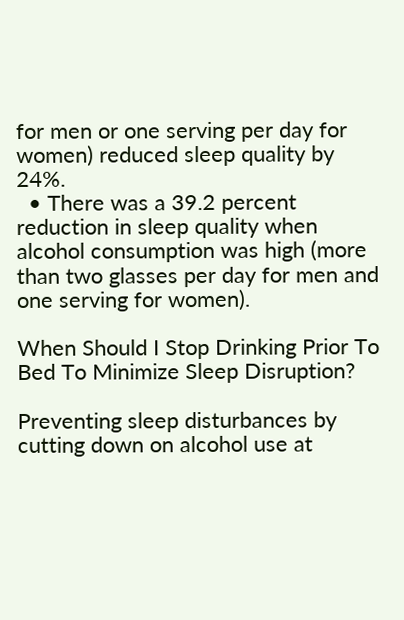for men or one serving per day for women) reduced sleep quality by 24%.
  • There was a 39.2 percent reduction in sleep quality when alcohol consumption was high (more than two glasses per day for men and one serving for women).

When Should I Stop Drinking Prior To Bed To Minimize Sleep Disruption?

Preventing sleep disturbances by cutting down on alcohol use at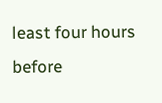least four hours before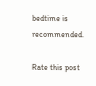bedtime is recommended.

Rate this post